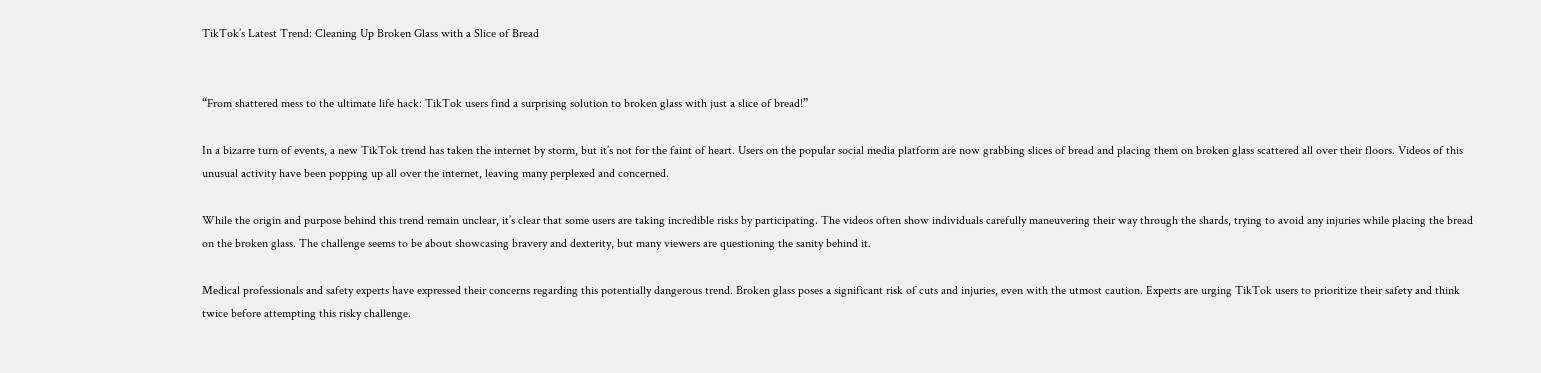TikTok’s Latest Trend: Cleaning Up Broken Glass with a Slice of Bread


“From shattered mess to the ultimate life hack: TikTok users find a surprising solution to broken glass with just a slice of bread!”

In a bizarre turn of events, a new TikTok trend has taken the internet by storm, but it’s not for the faint of heart. Users on the popular social media platform are now grabbing slices of bread and placing them on broken glass scattered all over their floors. Videos of this unusual activity have been popping up all over the internet, leaving many perplexed and concerned.

While the origin and purpose behind this trend remain unclear, it’s clear that some users are taking incredible risks by participating. The videos often show individuals carefully maneuvering their way through the shards, trying to avoid any injuries while placing the bread on the broken glass. The challenge seems to be about showcasing bravery and dexterity, but many viewers are questioning the sanity behind it.

Medical professionals and safety experts have expressed their concerns regarding this potentially dangerous trend. Broken glass poses a significant risk of cuts and injuries, even with the utmost caution. Experts are urging TikTok users to prioritize their safety and think twice before attempting this risky challenge.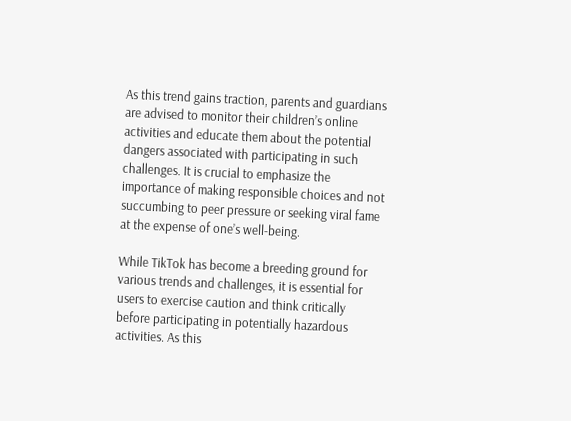As this trend gains traction, parents and guardians are advised to monitor their children’s online activities and educate them about the potential dangers associated with participating in such challenges. It is crucial to emphasize the importance of making responsible choices and not succumbing to peer pressure or seeking viral fame at the expense of one’s well-being.

While TikTok has become a breeding ground for various trends and challenges, it is essential for users to exercise caution and think critically before participating in potentially hazardous activities. As this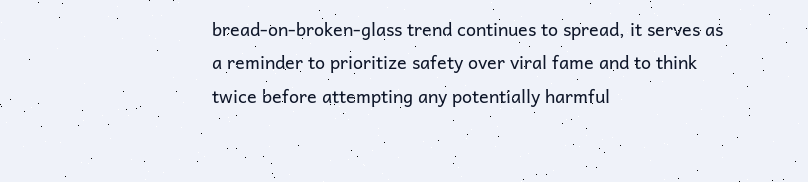bread-on-broken-glass trend continues to spread, it serves as a reminder to prioritize safety over viral fame and to think twice before attempting any potentially harmful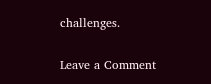challenges.

Leave a Comment